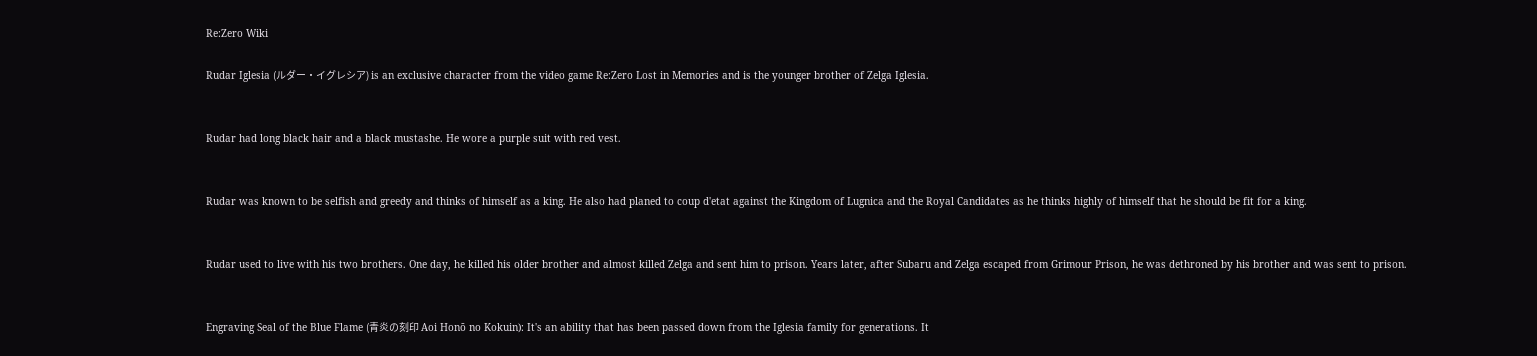Re:Zero Wiki

Rudar Iglesia (ルダー・イグレシア) is an exclusive character from the video game Re:Zero Lost in Memories and is the younger brother of Zelga Iglesia.


Rudar had long black hair and a black mustashe. He wore a purple suit with red vest.


Rudar was known to be selfish and greedy and thinks of himself as a king. He also had planed to coup d'etat against the Kingdom of Lugnica and the Royal Candidates as he thinks highly of himself that he should be fit for a king.


Rudar used to live with his two brothers. One day, he killed his older brother and almost killed Zelga and sent him to prison. Years later, after Subaru and Zelga escaped from Grimour Prison, he was dethroned by his brother and was sent to prison.


Engraving Seal of the Blue Flame (青炎の刻印 Aoi Honō no Kokuin): It's an ability that has been passed down from the Iglesia family for generations. It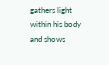gathers light within his body and shows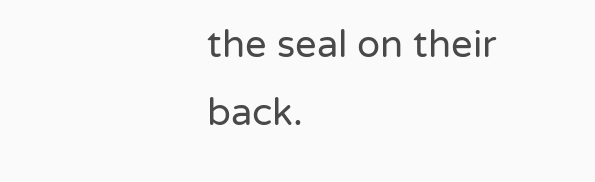the seal on their back.